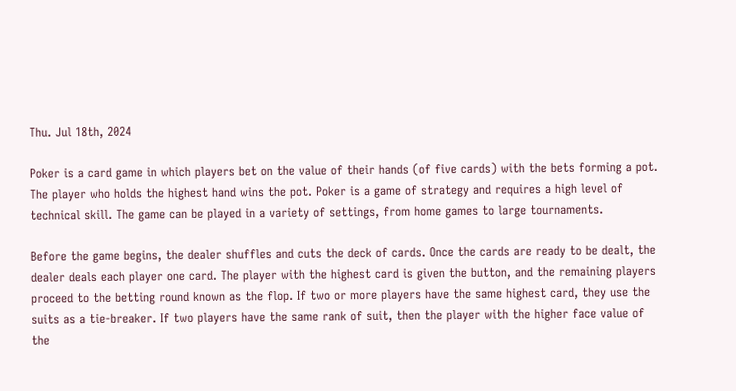Thu. Jul 18th, 2024

Poker is a card game in which players bet on the value of their hands (of five cards) with the bets forming a pot. The player who holds the highest hand wins the pot. Poker is a game of strategy and requires a high level of technical skill. The game can be played in a variety of settings, from home games to large tournaments.

Before the game begins, the dealer shuffles and cuts the deck of cards. Once the cards are ready to be dealt, the dealer deals each player one card. The player with the highest card is given the button, and the remaining players proceed to the betting round known as the flop. If two or more players have the same highest card, they use the suits as a tie-breaker. If two players have the same rank of suit, then the player with the higher face value of the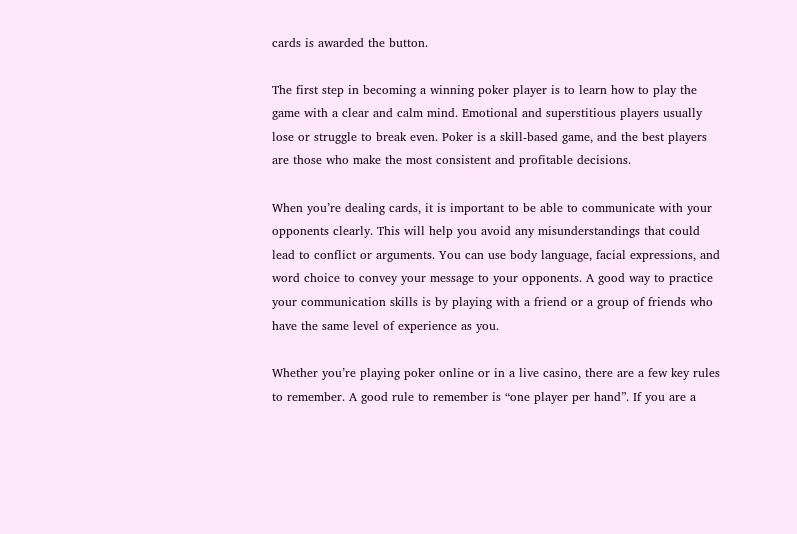cards is awarded the button.

The first step in becoming a winning poker player is to learn how to play the game with a clear and calm mind. Emotional and superstitious players usually lose or struggle to break even. Poker is a skill-based game, and the best players are those who make the most consistent and profitable decisions.

When you’re dealing cards, it is important to be able to communicate with your opponents clearly. This will help you avoid any misunderstandings that could lead to conflict or arguments. You can use body language, facial expressions, and word choice to convey your message to your opponents. A good way to practice your communication skills is by playing with a friend or a group of friends who have the same level of experience as you.

Whether you’re playing poker online or in a live casino, there are a few key rules to remember. A good rule to remember is “one player per hand”. If you are a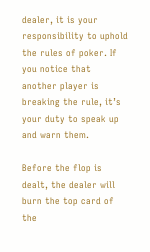dealer, it is your responsibility to uphold the rules of poker. If you notice that another player is breaking the rule, it’s your duty to speak up and warn them.

Before the flop is dealt, the dealer will burn the top card of the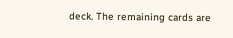deck. The remaining cards are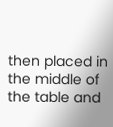then placed in the middle of the table and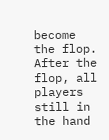become the flop. After the flop, all players still in the hand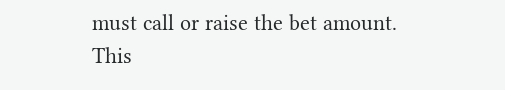must call or raise the bet amount. This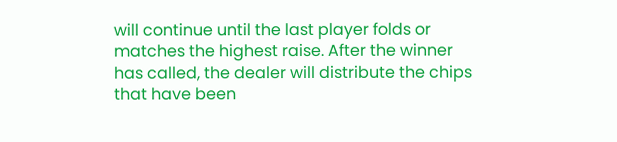will continue until the last player folds or matches the highest raise. After the winner has called, the dealer will distribute the chips that have been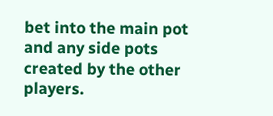bet into the main pot and any side pots created by the other players.